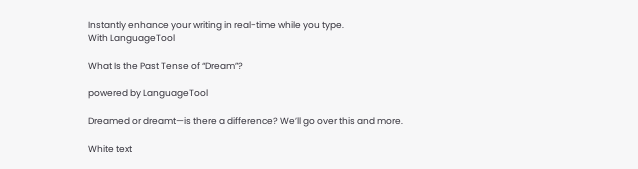Instantly enhance your writing in real-time while you type.
With LanguageTool

What Is the Past Tense of “Dream”?

powered by LanguageTool

Dreamed or dreamt—is there a difference? We’ll go over this and more.

White text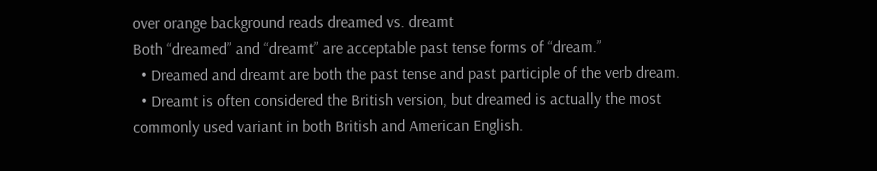over orange background reads dreamed vs. dreamt
Both “dreamed” and “dreamt” are acceptable past tense forms of “dream.”
  • Dreamed and dreamt are both the past tense and past participle of the verb dream.
  • Dreamt is often considered the British version, but dreamed is actually the most commonly used variant in both British and American English.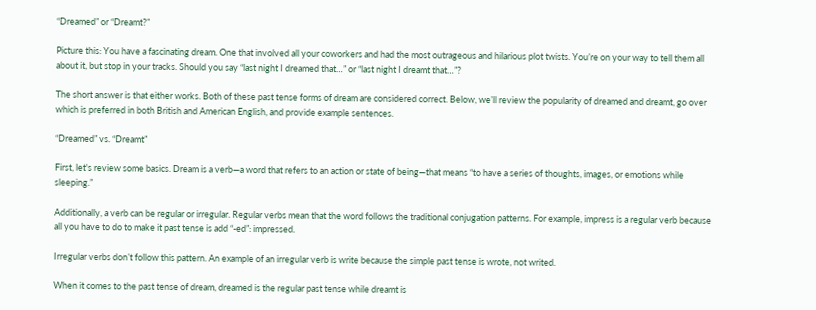“Dreamed” or “Dreamt?”

Picture this: You have a fascinating dream. One that involved all your coworkers and had the most outrageous and hilarious plot twists. You’re on your way to tell them all about it, but stop in your tracks. Should you say “last night I dreamed that…” or “last night I dreamt that…”?

The short answer is that either works. Both of these past tense forms of dream are considered correct. Below, we’ll review the popularity of dreamed and dreamt, go over which is preferred in both British and American English, and provide example sentences.

“Dreamed” vs. “Dreamt”

First, let's review some basics. Dream is a verb—a word that refers to an action or state of being—that means “to have a series of thoughts, images, or emotions while sleeping.”

Additionally, a verb can be regular or irregular. Regular verbs mean that the word follows the traditional conjugation patterns. For example, impress is a regular verb because all you have to do to make it past tense is add “-ed”: impressed.

Irregular verbs don’t follow this pattern. An example of an irregular verb is write because the simple past tense is wrote, not writed.

When it comes to the past tense of dream, dreamed is the regular past tense while dreamt is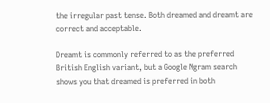the irregular past tense. Both dreamed and dreamt are correct and acceptable.

Dreamt is commonly referred to as the preferred British English variant, but a Google Ngram search shows you that dreamed is preferred in both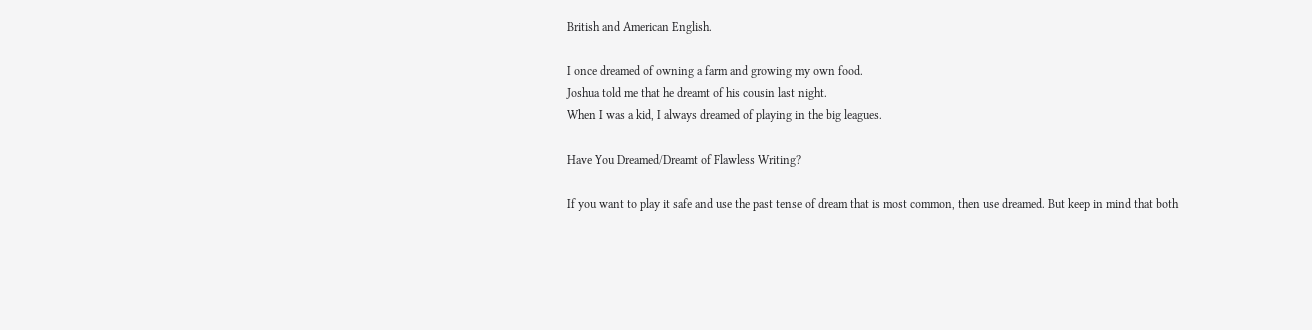British and American English.

I once dreamed of owning a farm and growing my own food.
Joshua told me that he dreamt of his cousin last night.
When I was a kid, I always dreamed of playing in the big leagues.

Have You Dreamed/Dreamt of Flawless Writing?

If you want to play it safe and use the past tense of dream that is most common, then use dreamed. But keep in mind that both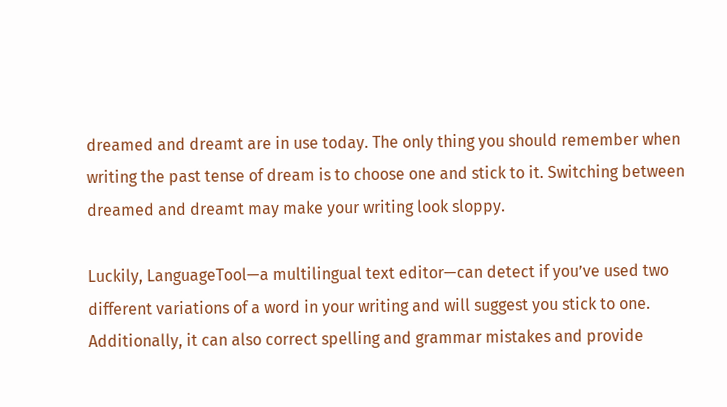dreamed and dreamt are in use today. The only thing you should remember when writing the past tense of dream is to choose one and stick to it. Switching between dreamed and dreamt may make your writing look sloppy.

Luckily, LanguageTool—a multilingual text editor—can detect if you’ve used two different variations of a word in your writing and will suggest you stick to one. Additionally, it can also correct spelling and grammar mistakes and provide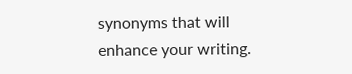synonyms that will enhance your writing.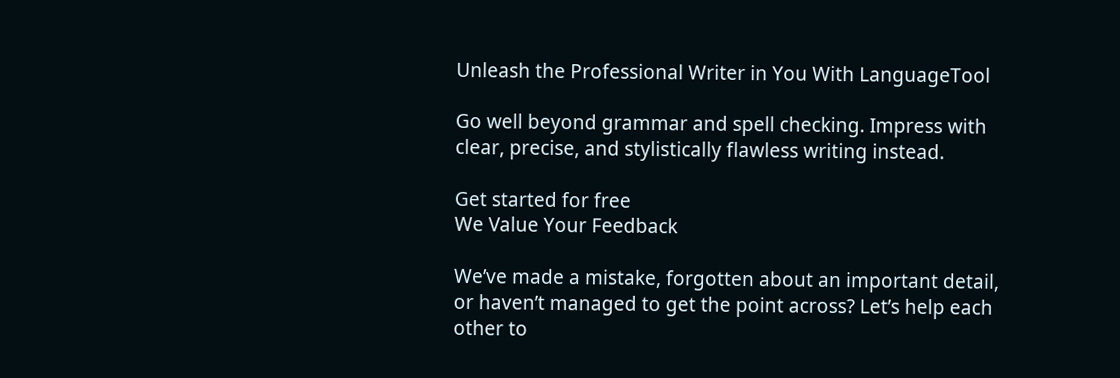Unleash the Professional Writer in You With LanguageTool

Go well beyond grammar and spell checking. Impress with clear, precise, and stylistically flawless writing instead.

Get started for free
We Value Your Feedback

We’ve made a mistake, forgotten about an important detail, or haven’t managed to get the point across? Let’s help each other to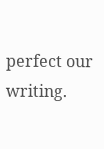perfect our writing.